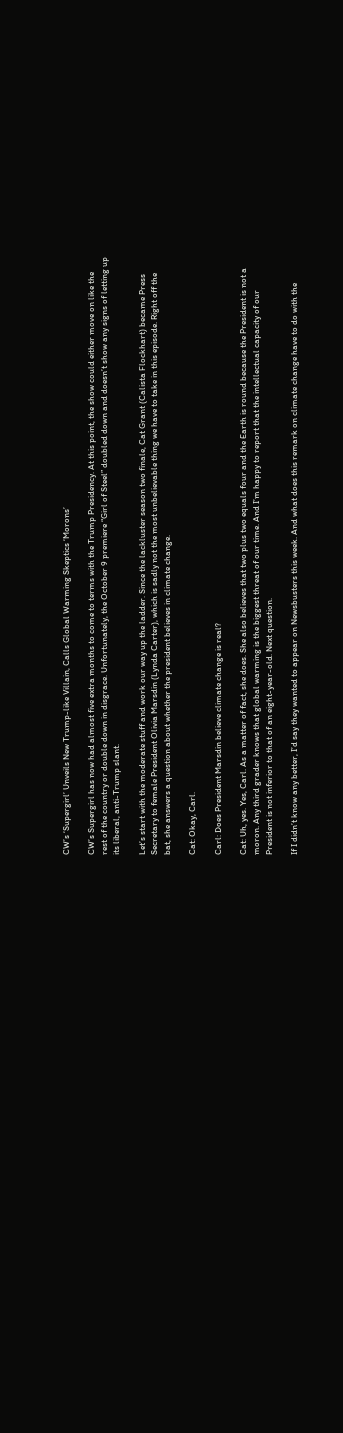CW’s ‘Supergirl’ Unveils New Trump-like Villain, Calls Global Warming Skeptics ‘Morons’

CW’s Supergirl has now had almost five extra months to come to terms with the Trump Presidency. At this point, the show could either move on like the rest of the country or double down in disgrace. Unfortunately, the October 9 premiere “Girl of Steel” doubled down and doesn’t show any signs of letting up its liberal, anti-Trump slant.

Let’s start with the moderate stuff and work our way up the ladder. Since the lackluster season two finale, Cat Grant (Calista Flockhart) became Press Secretary to female President Olivia Marsdin (Lynda Carter), which is sadly not the most unbelievable thing we have to take in this episode. Right off the bat, she answers a question about whether the president believes in climate change.

Cat: Okay, Carl.

Carl: Does President Marsdin believe climate change is real?

Cat: Uh, yes. Yes, Carl. As a matter of fact, she does. She also believes that two plus two equals four and the Earth is round because the President is not a moron. Any third grader knows that global warming is the biggest threat of our time. And I’m happy to report that the intellectual capacity of our President is not inferior to that of an eight-year-old. Next question.

If I didn’t know any better, I’d say they wanted to appear on Newsbusters this week. And what does this remark on climate change have to do with the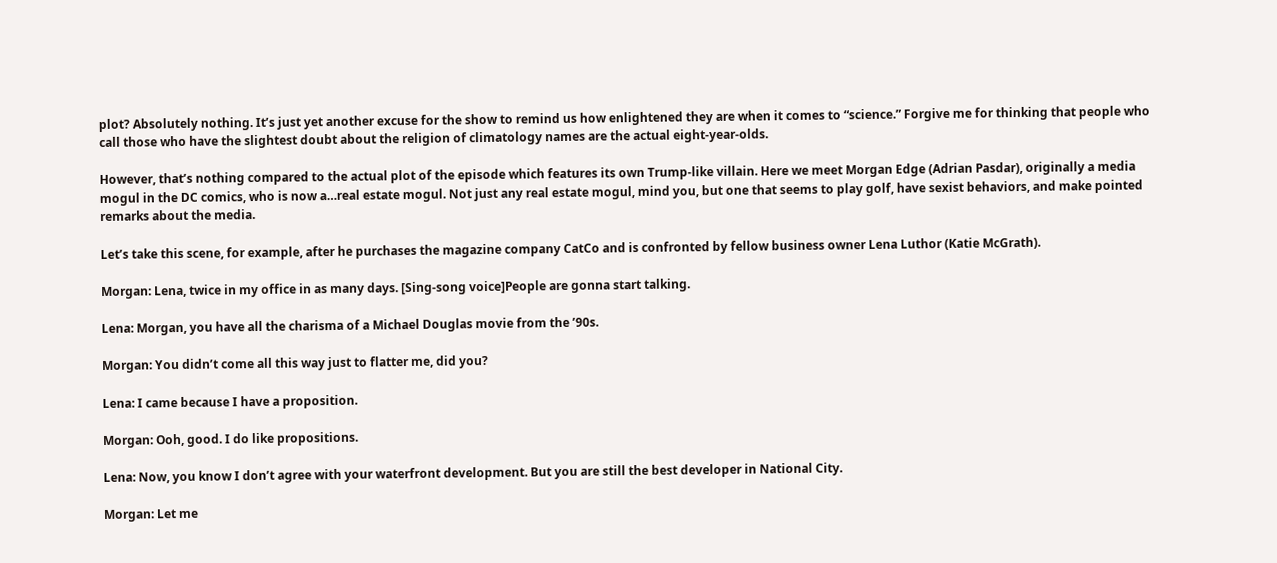plot? Absolutely nothing. It’s just yet another excuse for the show to remind us how enlightened they are when it comes to “science.” Forgive me for thinking that people who call those who have the slightest doubt about the religion of climatology names are the actual eight-year-olds.

However, that’s nothing compared to the actual plot of the episode which features its own Trump-like villain. Here we meet Morgan Edge (Adrian Pasdar), originally a media mogul in the DC comics, who is now a…real estate mogul. Not just any real estate mogul, mind you, but one that seems to play golf, have sexist behaviors, and make pointed remarks about the media.

Let’s take this scene, for example, after he purchases the magazine company CatCo and is confronted by fellow business owner Lena Luthor (Katie McGrath).

Morgan: Lena, twice in my office in as many days. [Sing-song voice]People are gonna start talking.

Lena: Morgan, you have all the charisma of a Michael Douglas movie from the ’90s.

Morgan: You didn’t come all this way just to flatter me, did you?

Lena: I came because I have a proposition.

Morgan: Ooh, good. I do like propositions.

Lena: Now, you know I don’t agree with your waterfront development. But you are still the best developer in National City.

Morgan: Let me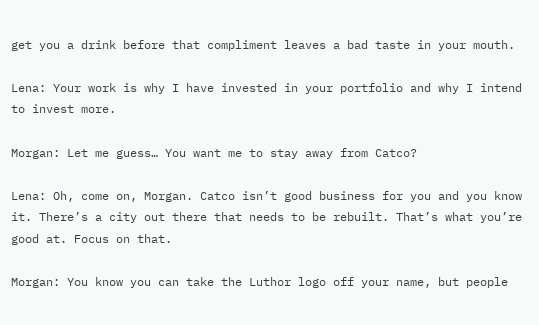get you a drink before that compliment leaves a bad taste in your mouth.

Lena: Your work is why I have invested in your portfolio and why I intend to invest more.

Morgan: Let me guess… You want me to stay away from Catco?

Lena: Oh, come on, Morgan. Catco isn’t good business for you and you know it. There’s a city out there that needs to be rebuilt. That’s what you’re good at. Focus on that.

Morgan: You know you can take the Luthor logo off your name, but people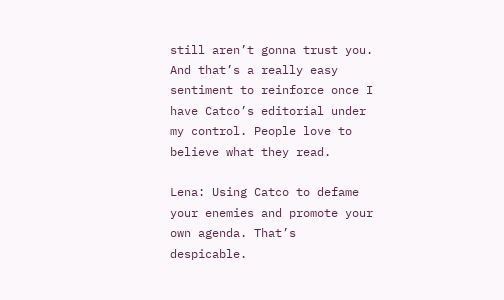still aren’t gonna trust you. And that’s a really easy sentiment to reinforce once I have Catco’s editorial under my control. People love to believe what they read.

Lena: Using Catco to defame your enemies and promote your own agenda. That’s despicable.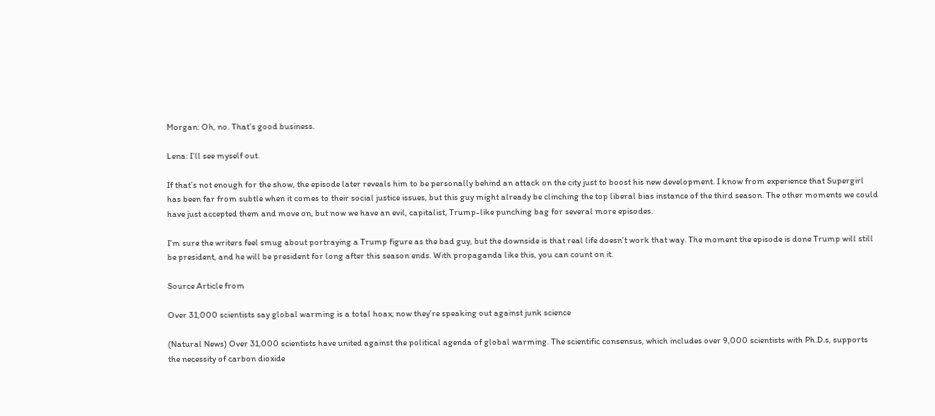Morgan: Oh, no. That’s good business.

Lena: I’ll see myself out.

If that’s not enough for the show, the episode later reveals him to be personally behind an attack on the city just to boost his new development. I know from experience that Supergirl has been far from subtle when it comes to their social justice issues, but this guy might already be clinching the top liberal bias instance of the third season. The other moments we could have just accepted them and move on, but now we have an evil, capitalist, Trump-like punching bag for several more episodes.

I’m sure the writers feel smug about portraying a Trump figure as the bad guy, but the downside is that real life doesn’t work that way. The moment the episode is done Trump will still be president, and he will be president for long after this season ends. With propaganda like this, you can count on it.

Source Article from

Over 31,000 scientists say global warming is a total hoax; now they’re speaking out against junk science

(Natural News) Over 31,000 scientists have united against the political agenda of global warming. The scientific consensus, which includes over 9,000 scientists with Ph.D.s, supports the necessity of carbon dioxide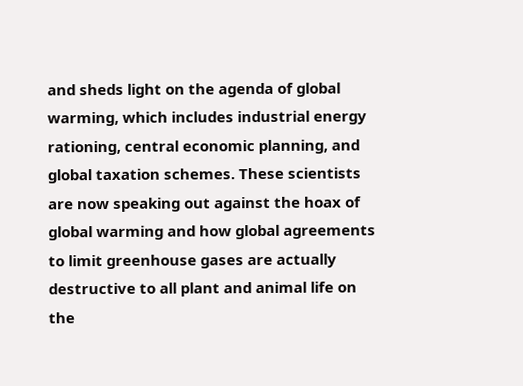and sheds light on the agenda of global warming, which includes industrial energy rationing, central economic planning, and global taxation schemes. These scientists are now speaking out against the hoax of global warming and how global agreements to limit greenhouse gases are actually destructive to all plant and animal life on the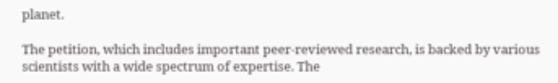planet.

The petition, which includes important peer-reviewed research, is backed by various scientists with a wide spectrum of expertise. The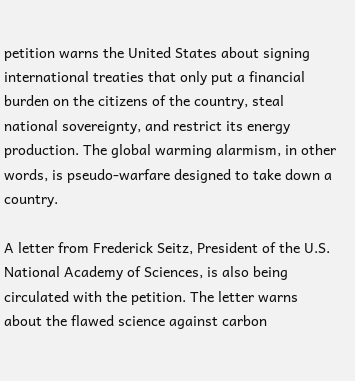petition warns the United States about signing international treaties that only put a financial burden on the citizens of the country, steal national sovereignty, and restrict its energy production. The global warming alarmism, in other words, is pseudo-warfare designed to take down a country.

A letter from Frederick Seitz, President of the U.S. National Academy of Sciences, is also being circulated with the petition. The letter warns about the flawed science against carbon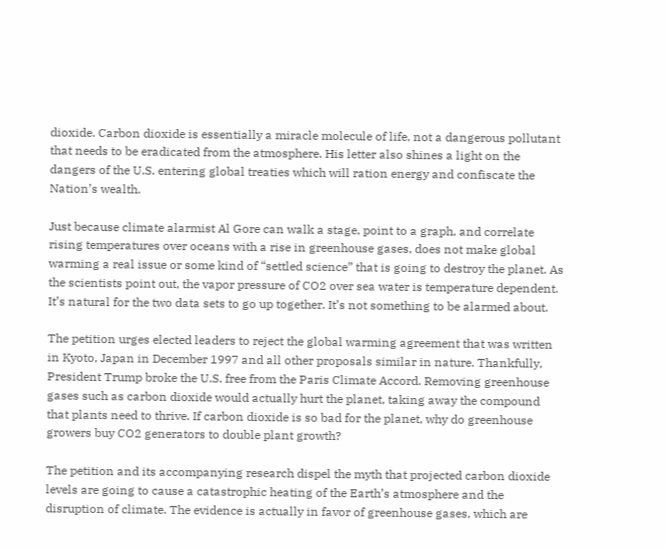dioxide. Carbon dioxide is essentially a miracle molecule of life, not a dangerous pollutant that needs to be eradicated from the atmosphere. His letter also shines a light on the dangers of the U.S. entering global treaties which will ration energy and confiscate the Nation’s wealth.

Just because climate alarmist Al Gore can walk a stage, point to a graph, and correlate rising temperatures over oceans with a rise in greenhouse gases, does not make global warming a real issue or some kind of “settled science” that is going to destroy the planet. As the scientists point out, the vapor pressure of CO2 over sea water is temperature dependent. It’s natural for the two data sets to go up together. It’s not something to be alarmed about.

The petition urges elected leaders to reject the global warming agreement that was written in Kyoto, Japan in December 1997 and all other proposals similar in nature. Thankfully, President Trump broke the U.S. free from the Paris Climate Accord. Removing greenhouse gases such as carbon dioxide would actually hurt the planet, taking away the compound that plants need to thrive. If carbon dioxide is so bad for the planet, why do greenhouse growers buy CO2 generators to double plant growth?

The petition and its accompanying research dispel the myth that projected carbon dioxide levels are going to cause a catastrophic heating of the Earth’s atmosphere and the disruption of climate. The evidence is actually in favor of greenhouse gases, which are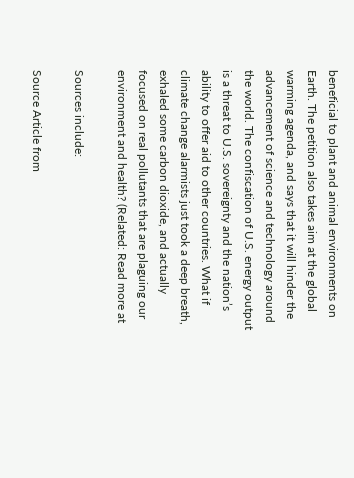beneficial to plant and animal environments on Earth. The petition also takes aim at the global warming agenda, and says that it will hinder the advancement of science and technology around the world. The confiscation of U.S. energy output is a threat to U.S. sovereignty and the nation’s ability to offer aid to other countries. What if climate change alarmists just took a deep breath, exhaled some carbon dioxide, and actually focused on real pollutants that are plaguing our environment and health? (Related: Read more at

Sources include:

Source Article from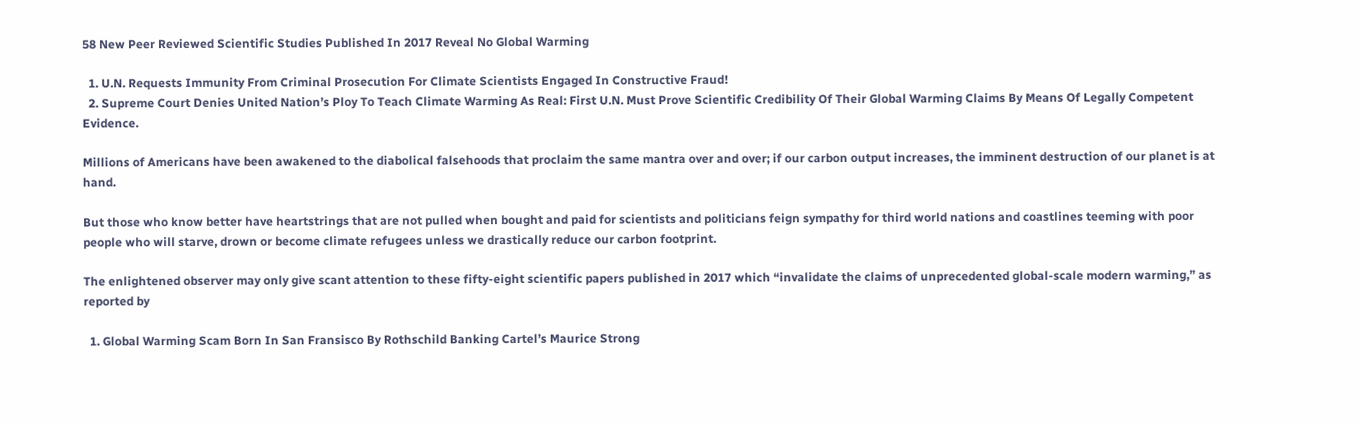58 New Peer Reviewed Scientific Studies Published In 2017 Reveal No Global Warming

  1. U.N. Requests Immunity From Criminal Prosecution For Climate Scientists Engaged In Constructive Fraud!
  2. Supreme Court Denies United Nation’s Ploy To Teach Climate Warming As Real: First U.N. Must Prove Scientific Credibility Of Their Global Warming Claims By Means Of Legally Competent Evidence.

Millions of Americans have been awakened to the diabolical falsehoods that proclaim the same mantra over and over; if our carbon output increases, the imminent destruction of our planet is at hand.

But those who know better have heartstrings that are not pulled when bought and paid for scientists and politicians feign sympathy for third world nations and coastlines teeming with poor people who will starve, drown or become climate refugees unless we drastically reduce our carbon footprint.

The enlightened observer may only give scant attention to these fifty-eight scientific papers published in 2017 which “invalidate the claims of unprecedented global-scale modern warming,” as reported by

  1. Global Warming Scam Born In San Fransisco By Rothschild Banking Cartel’s Maurice Strong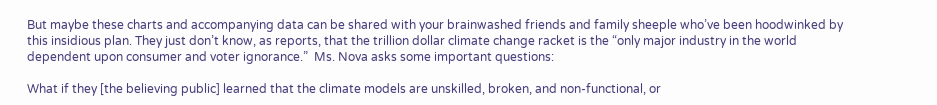But maybe these charts and accompanying data can be shared with your brainwashed friends and family sheeple who’ve been hoodwinked by this insidious plan. They just don’t know, as reports, that the trillion dollar climate change racket is the “only major industry in the world dependent upon consumer and voter ignorance.”  Ms. Nova asks some important questions:

What if they [the believing public] learned that the climate models are unskilled, broken, and non-functional, or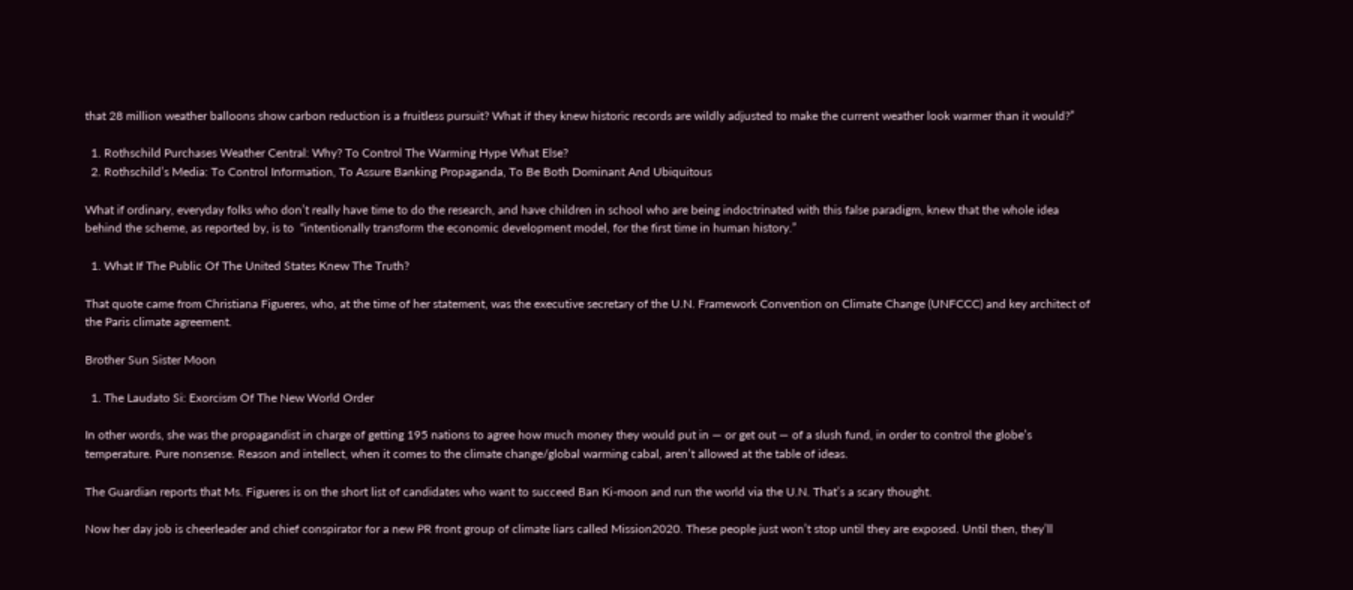that 28 million weather balloons show carbon reduction is a fruitless pursuit? What if they knew historic records are wildly adjusted to make the current weather look warmer than it would?”

  1. Rothschild Purchases Weather Central: Why? To Control The Warming Hype What Else?
  2. Rothschild’s Media: To Control Information, To Assure Banking Propaganda, To Be Both Dominant And Ubiquitous

What if ordinary, everyday folks who don’t really have time to do the research, and have children in school who are being indoctrinated with this false paradigm, knew that the whole idea behind the scheme, as reported by, is to  “intentionally transform the economic development model, for the first time in human history.”

  1. What If The Public Of The United States Knew The Truth?

That quote came from Christiana Figueres, who, at the time of her statement, was the executive secretary of the U.N. Framework Convention on Climate Change (UNFCCC) and key architect of the Paris climate agreement.

Brother Sun Sister Moon

  1. The Laudato Si: Exorcism Of The New World Order

In other words, she was the propagandist in charge of getting 195 nations to agree how much money they would put in — or get out — of a slush fund, in order to control the globe’s temperature. Pure nonsense. Reason and intellect, when it comes to the climate change/global warming cabal, aren’t allowed at the table of ideas.

The Guardian reports that Ms. Figueres is on the short list of candidates who want to succeed Ban Ki-moon and run the world via the U.N. That’s a scary thought.

Now her day job is cheerleader and chief conspirator for a new PR front group of climate liars called Mission2020. These people just won’t stop until they are exposed. Until then, they’ll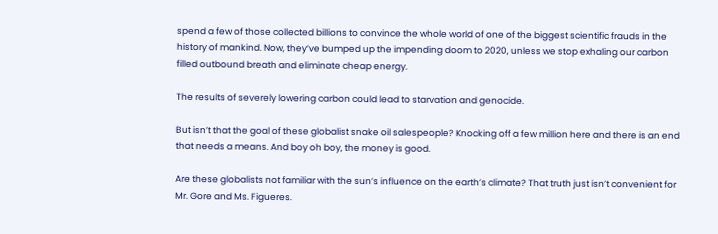spend a few of those collected billions to convince the whole world of one of the biggest scientific frauds in the history of mankind. Now, they’ve bumped up the impending doom to 2020, unless we stop exhaling our carbon filled outbound breath and eliminate cheap energy.

The results of severely lowering carbon could lead to starvation and genocide.

But isn’t that the goal of these globalist snake oil salespeople? Knocking off a few million here and there is an end that needs a means. And boy oh boy, the money is good.

Are these globalists not familiar with the sun’s influence on the earth’s climate? That truth just isn’t convenient for Mr. Gore and Ms. Figueres.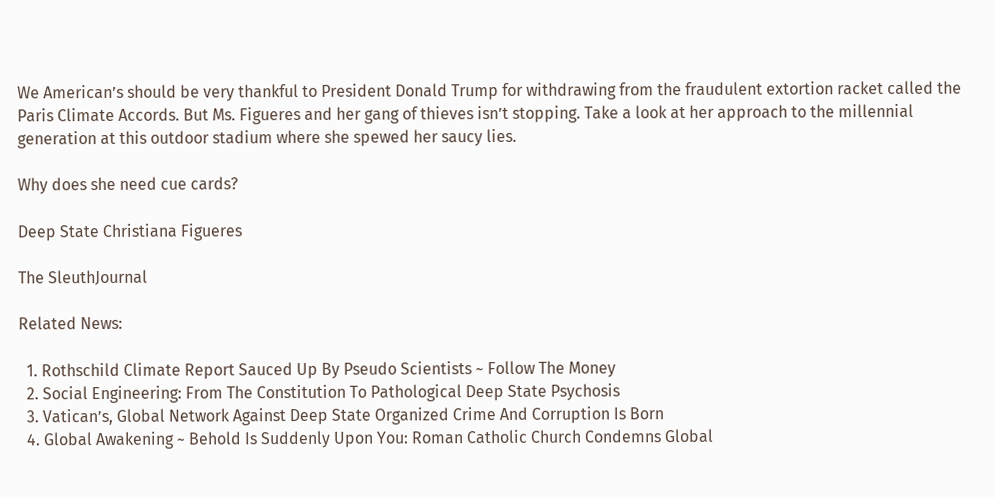We American’s should be very thankful to President Donald Trump for withdrawing from the fraudulent extortion racket called the Paris Climate Accords. But Ms. Figueres and her gang of thieves isn’t stopping. Take a look at her approach to the millennial generation at this outdoor stadium where she spewed her saucy lies.

Why does she need cue cards?

Deep State Christiana Figueres

The SleuthJournal

Related News:

  1. Rothschild Climate Report Sauced Up By Pseudo Scientists ~ Follow The Money
  2. Social Engineering: From The Constitution To Pathological Deep State Psychosis
  3. Vatican’s, Global Network Against Deep State Organized Crime And Corruption Is Born
  4. Global Awakening ~ Behold Is Suddenly Upon You: Roman Catholic Church Condemns Global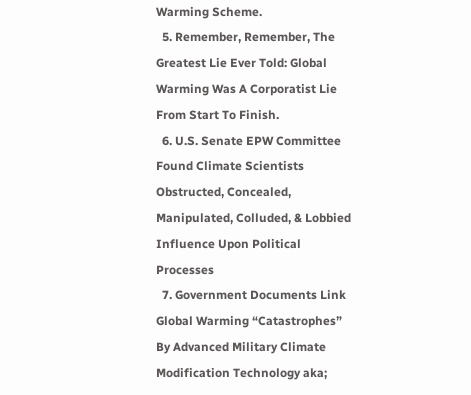Warming Scheme.
  5. Remember, Remember, The Greatest Lie Ever Told: Global Warming Was A Corporatist Lie From Start To Finish.
  6. U.S. Senate EPW Committee Found Climate Scientists Obstructed, Concealed, Manipulated, Colluded, & Lobbied Influence Upon Political Processes
  7. Government Documents Link Global Warming “Catastrophes” By Advanced Military Climate Modification Technology aka;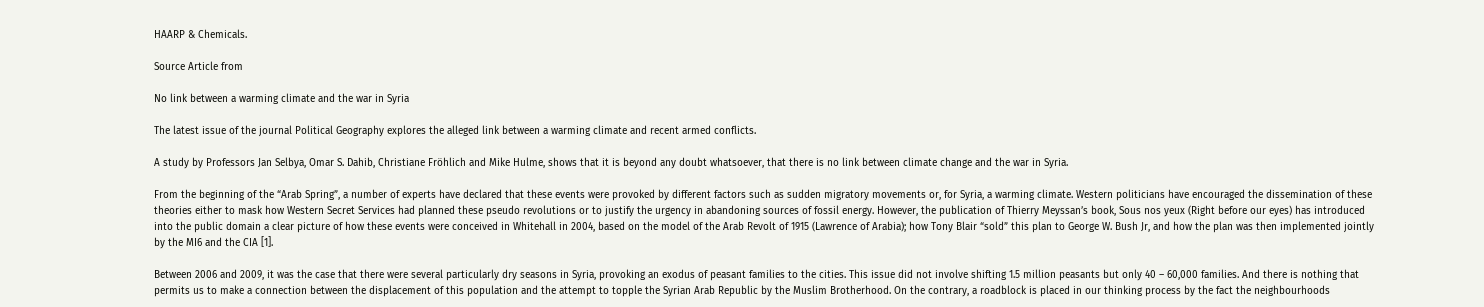HAARP & Chemicals.

Source Article from

No link between a warming climate and the war in Syria

The latest issue of the journal Political Geography explores the alleged link between a warming climate and recent armed conflicts.

A study by Professors Jan Selbya, Omar S. Dahib, Christiane Fröhlich and Mike Hulme, shows that it is beyond any doubt whatsoever, that there is no link between climate change and the war in Syria.

From the beginning of the “Arab Spring”, a number of experts have declared that these events were provoked by different factors such as sudden migratory movements or, for Syria, a warming climate. Western politicians have encouraged the dissemination of these theories either to mask how Western Secret Services had planned these pseudo revolutions or to justify the urgency in abandoning sources of fossil energy. However, the publication of Thierry Meyssan’s book, Sous nos yeux (Right before our eyes) has introduced into the public domain a clear picture of how these events were conceived in Whitehall in 2004, based on the model of the Arab Revolt of 1915 (Lawrence of Arabia); how Tony Blair “sold” this plan to George W. Bush Jr, and how the plan was then implemented jointly by the MI6 and the CIA [1].

Between 2006 and 2009, it was the case that there were several particularly dry seasons in Syria, provoking an exodus of peasant families to the cities. This issue did not involve shifting 1.5 million peasants but only 40 – 60,000 families. And there is nothing that permits us to make a connection between the displacement of this population and the attempt to topple the Syrian Arab Republic by the Muslim Brotherhood. On the contrary, a roadblock is placed in our thinking process by the fact the neighbourhoods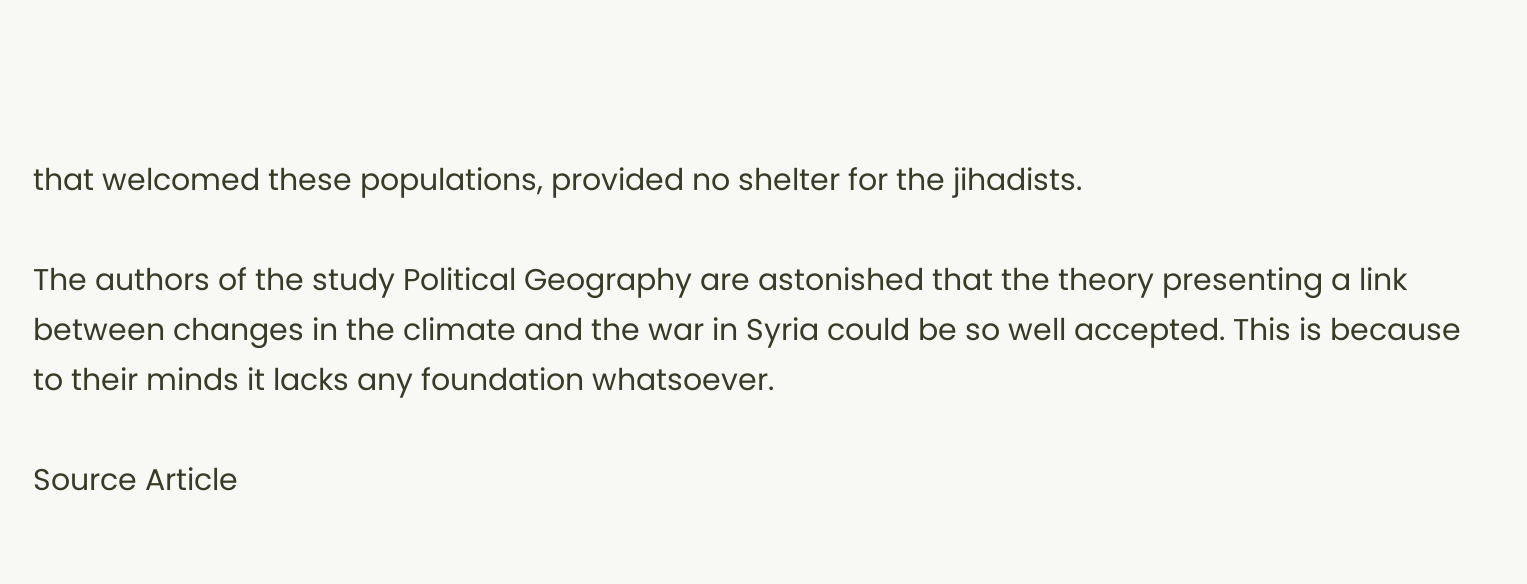that welcomed these populations, provided no shelter for the jihadists.

The authors of the study Political Geography are astonished that the theory presenting a link between changes in the climate and the war in Syria could be so well accepted. This is because to their minds it lacks any foundation whatsoever.

Source Article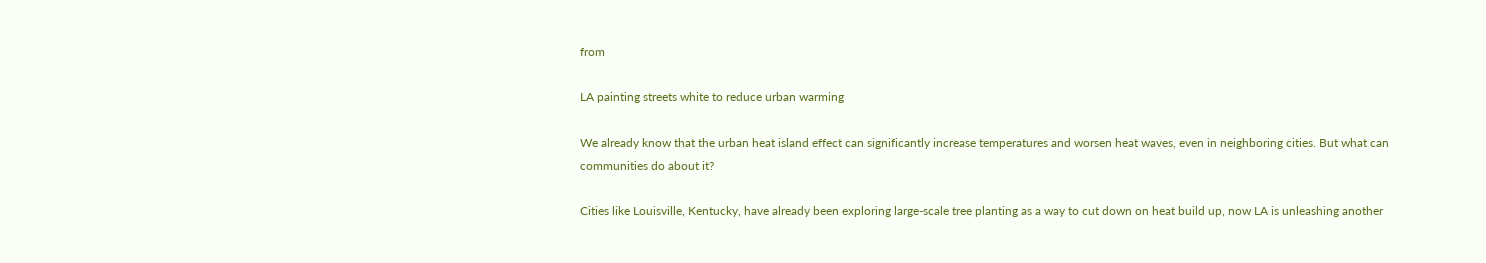from

LA painting streets white to reduce urban warming

We already know that the urban heat island effect can significantly increase temperatures and worsen heat waves, even in neighboring cities. But what can communities do about it?

Cities like Louisville, Kentucky, have already been exploring large-scale tree planting as a way to cut down on heat build up, now LA is unleashing another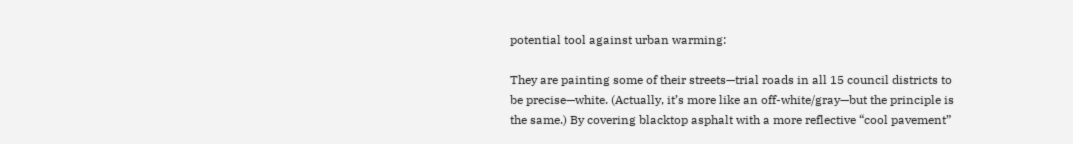potential tool against urban warming:

They are painting some of their streets—trial roads in all 15 council districts to be precise—white. (Actually, it’s more like an off-white/gray—but the principle is the same.) By covering blacktop asphalt with a more reflective “cool pavement”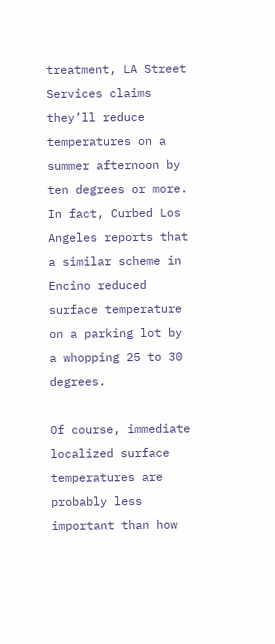treatment, LA Street Services claims they’ll reduce temperatures on a summer afternoon by ten degrees or more. In fact, Curbed Los Angeles reports that a similar scheme in Encino reduced surface temperature on a parking lot by a whopping 25 to 30 degrees.

Of course, immediate localized surface temperatures are probably less important than how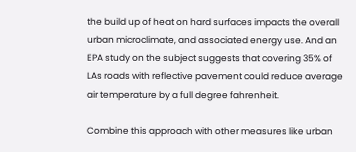the build up of heat on hard surfaces impacts the overall urban microclimate, and associated energy use. And an EPA study on the subject suggests that covering 35% of LAs roads with reflective pavement could reduce average air temperature by a full degree fahrenheit.

Combine this approach with other measures like urban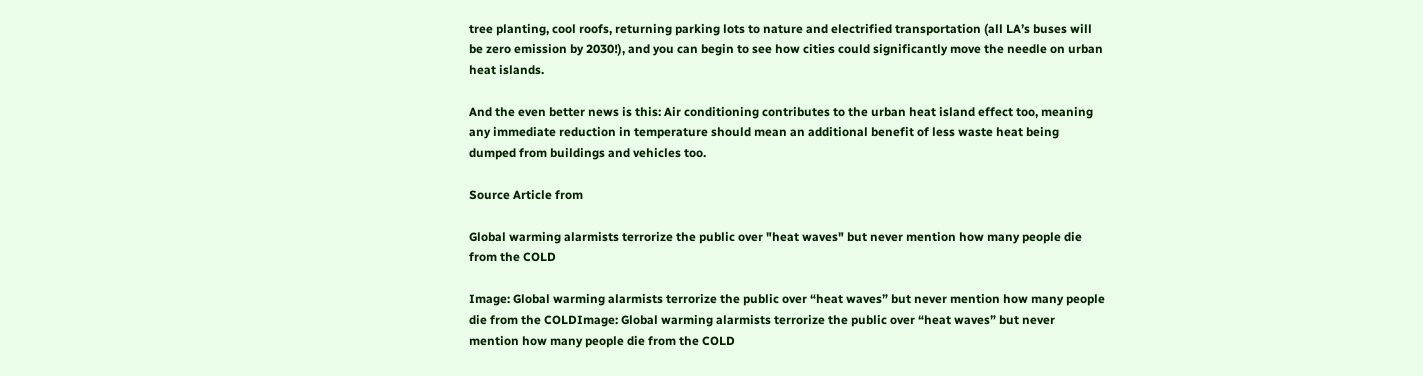tree planting, cool roofs, returning parking lots to nature and electrified transportation (all LA’s buses will be zero emission by 2030!), and you can begin to see how cities could significantly move the needle on urban heat islands.

And the even better news is this: Air conditioning contributes to the urban heat island effect too, meaning any immediate reduction in temperature should mean an additional benefit of less waste heat being dumped from buildings and vehicles too.

Source Article from

Global warming alarmists terrorize the public over "heat waves" but never mention how many people die from the COLD

Image: Global warming alarmists terrorize the public over “heat waves” but never mention how many people die from the COLDImage: Global warming alarmists terrorize the public over “heat waves” but never mention how many people die from the COLD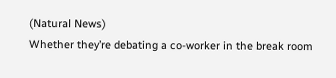(Natural News)
Whether they’re debating a co-worker in the break room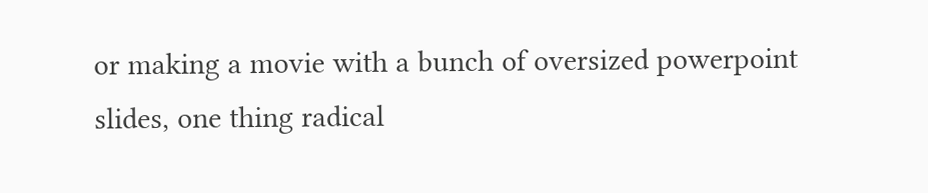or making a movie with a bunch of oversized powerpoint slides, one thing radical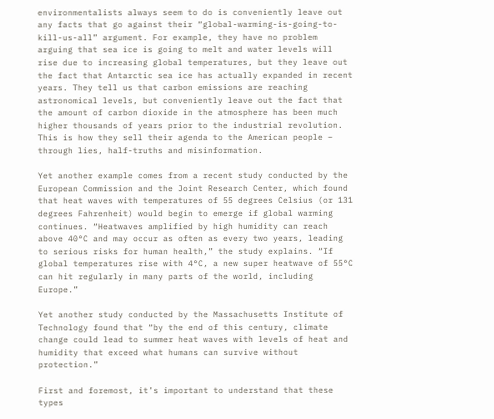environmentalists always seem to do is conveniently leave out any facts that go against their “global-warming-is-going-to-kill-us-all” argument. For example, they have no problem arguing that sea ice is going to melt and water levels will rise due to increasing global temperatures, but they leave out the fact that Antarctic sea ice has actually expanded in recent years. They tell us that carbon emissions are reaching astronomical levels, but conveniently leave out the fact that the amount of carbon dioxide in the atmosphere has been much higher thousands of years prior to the industrial revolution. This is how they sell their agenda to the American people – through lies, half-truths and misinformation.

Yet another example comes from a recent study conducted by the European Commission and the Joint Research Center, which found that heat waves with temperatures of 55 degrees Celsius (or 131 degrees Fahrenheit) would begin to emerge if global warming continues. “Heatwaves amplified by high humidity can reach above 40°C and may occur as often as every two years, leading to serious risks for human health,” the study explains. “If global temperatures rise with 4°C, a new super heatwave of 55°C can hit regularly in many parts of the world, including Europe.”

Yet another study conducted by the Massachusetts Institute of Technology found that “by the end of this century, climate change could lead to summer heat waves with levels of heat and humidity that exceed what humans can survive without protection.”

First and foremost, it’s important to understand that these types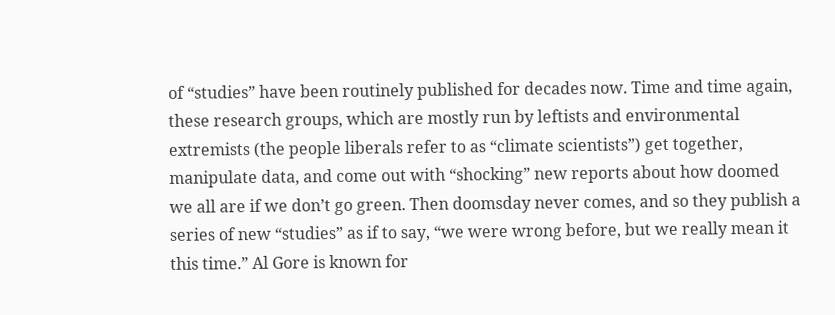of “studies” have been routinely published for decades now. Time and time again, these research groups, which are mostly run by leftists and environmental extremists (the people liberals refer to as “climate scientists”) get together, manipulate data, and come out with “shocking” new reports about how doomed we all are if we don’t go green. Then doomsday never comes, and so they publish a series of new “studies” as if to say, “we were wrong before, but we really mean it this time.” Al Gore is known for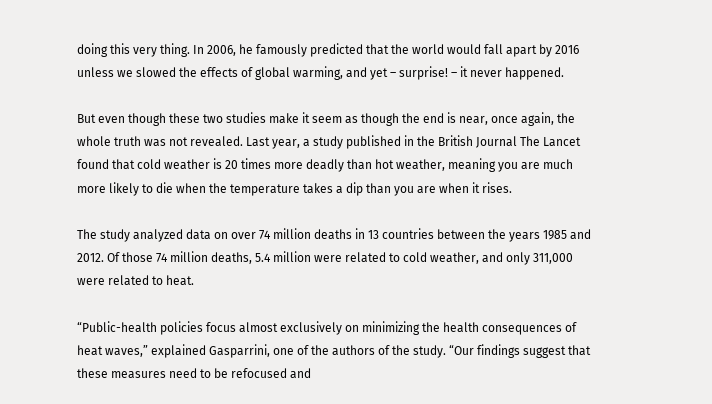doing this very thing. In 2006, he famously predicted that the world would fall apart by 2016 unless we slowed the effects of global warming, and yet – surprise! – it never happened.

But even though these two studies make it seem as though the end is near, once again, the whole truth was not revealed. Last year, a study published in the British Journal The Lancet found that cold weather is 20 times more deadly than hot weather, meaning you are much more likely to die when the temperature takes a dip than you are when it rises.

The study analyzed data on over 74 million deaths in 13 countries between the years 1985 and 2012. Of those 74 million deaths, 5.4 million were related to cold weather, and only 311,000 were related to heat.

“Public-health policies focus almost exclusively on minimizing the health consequences of heat waves,” explained Gasparrini, one of the authors of the study. “Our findings suggest that these measures need to be refocused and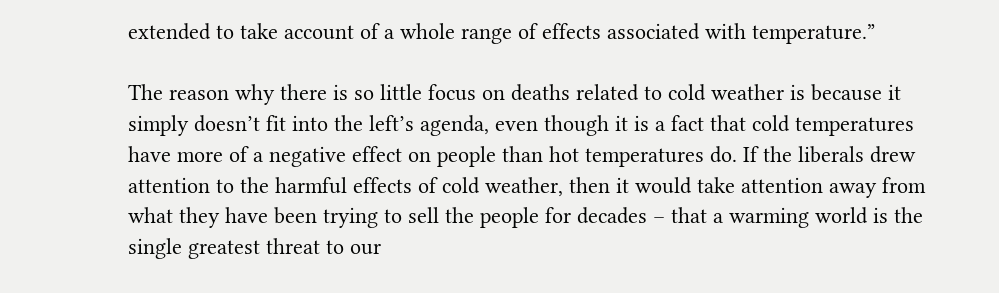extended to take account of a whole range of effects associated with temperature.”

The reason why there is so little focus on deaths related to cold weather is because it simply doesn’t fit into the left’s agenda, even though it is a fact that cold temperatures have more of a negative effect on people than hot temperatures do. If the liberals drew attention to the harmful effects of cold weather, then it would take attention away from what they have been trying to sell the people for decades – that a warming world is the single greatest threat to our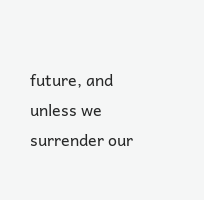future, and unless we surrender our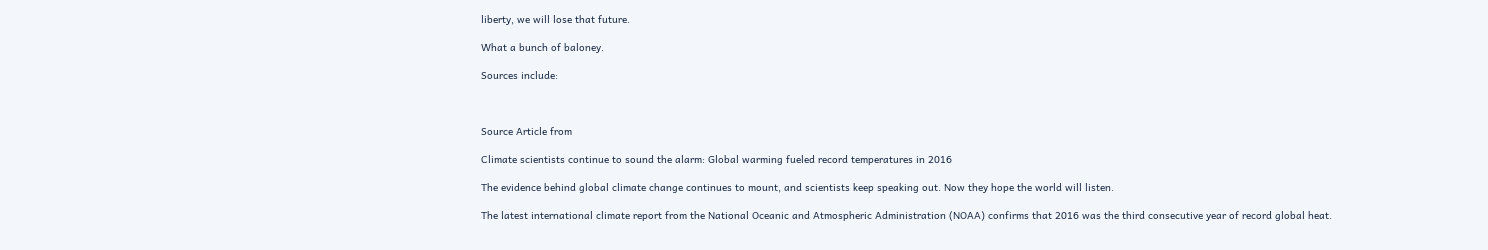liberty, we will lose that future.

What a bunch of baloney.

Sources include:



Source Article from

Climate scientists continue to sound the alarm: Global warming fueled record temperatures in 2016

The evidence behind global climate change continues to mount, and scientists keep speaking out. Now they hope the world will listen.

The latest international climate report from the National Oceanic and Atmospheric Administration (NOAA) confirms that 2016 was the third consecutive year of record global heat.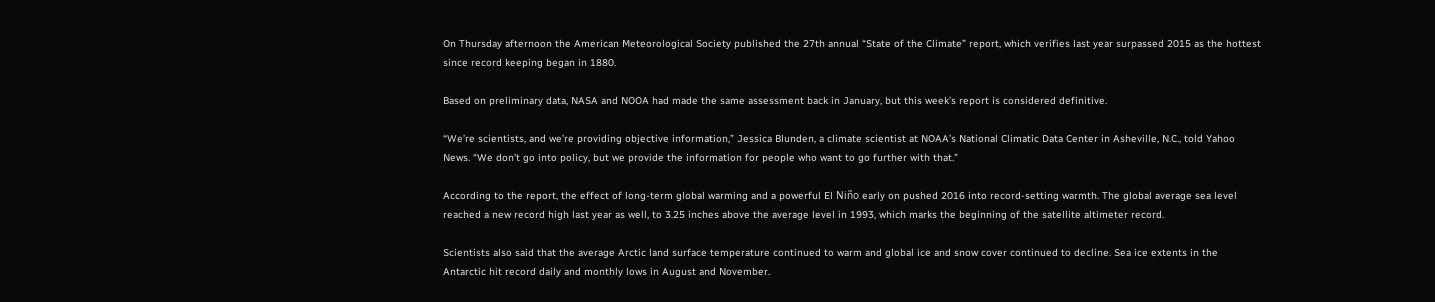On Thursday afternoon the American Meteorological Society published the 27th annual “State of the Climate” report, which verifies last year surpassed 2015 as the hottest since record keeping began in 1880.

Based on preliminary data, NASA and NOOA had made the same assessment back in January, but this week’s report is considered definitive.

“We’re scientists, and we’re providing objective information,” Jessica Blunden, a climate scientist at NOAA’s National Climatic Data Center in Asheville, N.C., told Yahoo News. “We don’t go into policy, but we provide the information for people who want to go further with that.”

According to the report, the effect of long-term global warming and a powerful El Niño early on pushed 2016 into record-setting warmth. The global average sea level reached a new record high last year as well, to 3.25 inches above the average level in 1993, which marks the beginning of the satellite altimeter record.

Scientists also said that the average Arctic land surface temperature continued to warm and global ice and snow cover continued to decline. Sea ice extents in the Antarctic hit record daily and monthly lows in August and November.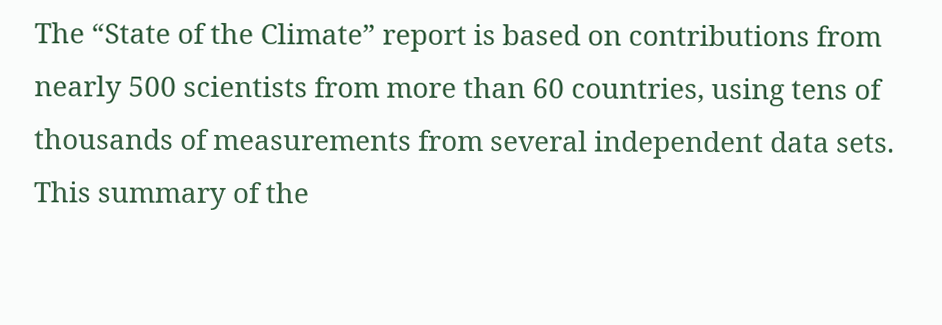The “State of the Climate” report is based on contributions from nearly 500 scientists from more than 60 countries, using tens of thousands of measurements from several independent data sets. This summary of the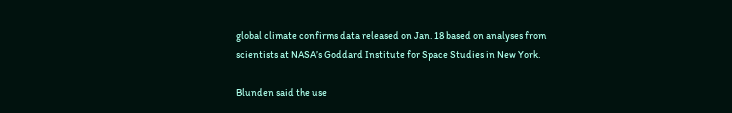global climate confirms data released on Jan. 18 based on analyses from scientists at NASA’s Goddard Institute for Space Studies in New York.

Blunden said the use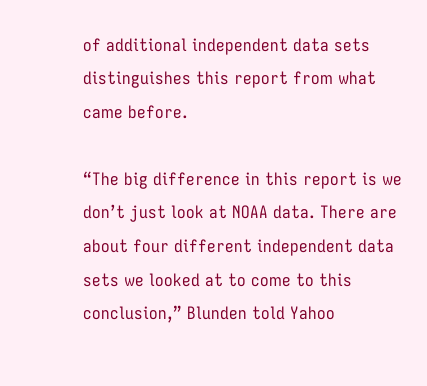of additional independent data sets distinguishes this report from what came before.

“The big difference in this report is we don’t just look at NOAA data. There are about four different independent data sets we looked at to come to this conclusion,” Blunden told Yahoo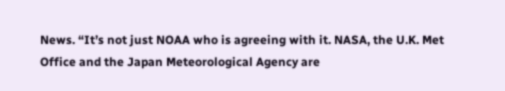News. “It’s not just NOAA who is agreeing with it. NASA, the U.K. Met Office and the Japan Meteorological Agency are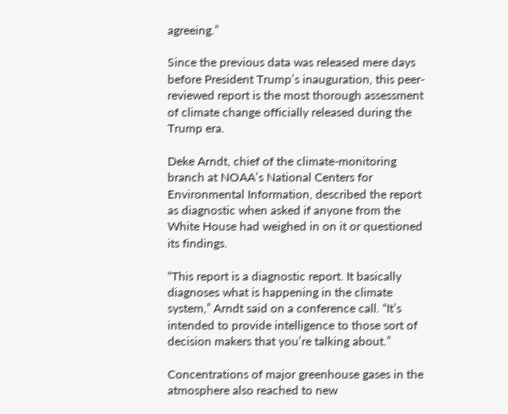agreeing.”

Since the previous data was released mere days before President Trump’s inauguration, this peer-reviewed report is the most thorough assessment of climate change officially released during the Trump era.

Deke Arndt, chief of the climate-monitoring branch at NOAA’s National Centers for Environmental Information, described the report as diagnostic when asked if anyone from the White House had weighed in on it or questioned its findings.

“This report is a diagnostic report. It basically diagnoses what is happening in the climate system,” Arndt said on a conference call. “It’s intended to provide intelligence to those sort of decision makers that you’re talking about.”

Concentrations of major greenhouse gases in the atmosphere also reached to new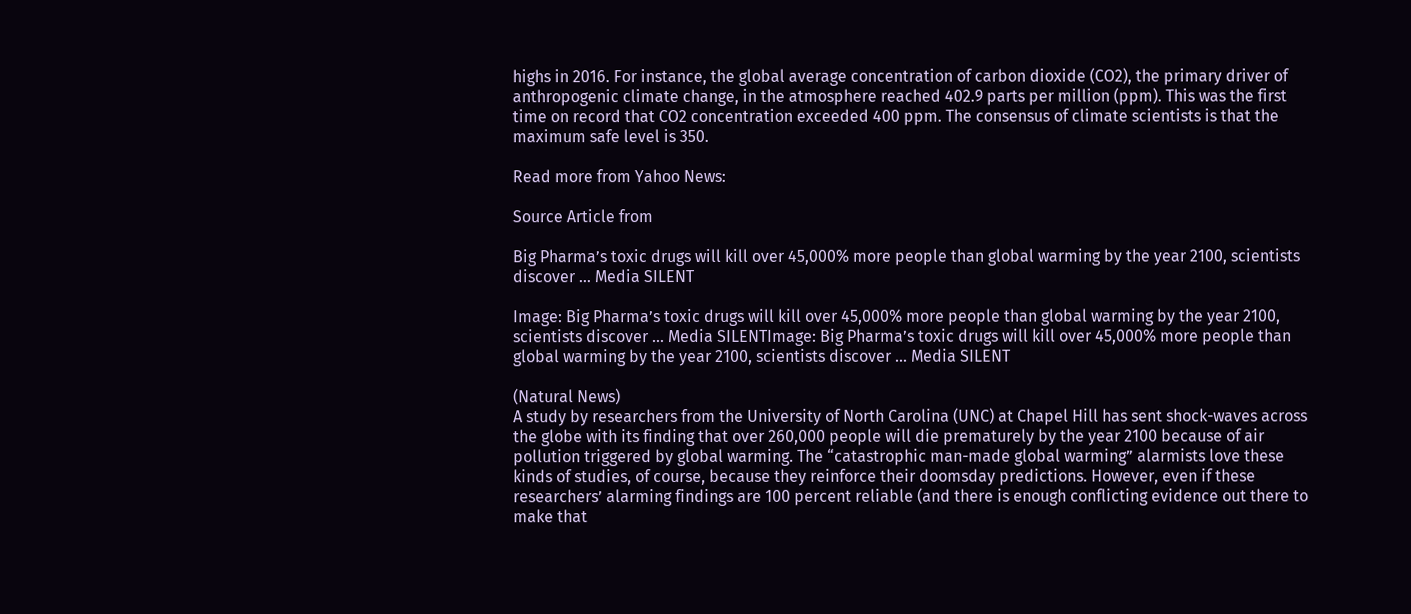highs in 2016. For instance, the global average concentration of carbon dioxide (CO2), the primary driver of anthropogenic climate change, in the atmosphere reached 402.9 parts per million (ppm). This was the first time on record that CO2 concentration exceeded 400 ppm. The consensus of climate scientists is that the maximum safe level is 350.

Read more from Yahoo News:

Source Article from

Big Pharma’s toxic drugs will kill over 45,000% more people than global warming by the year 2100, scientists discover … Media SILENT

Image: Big Pharma’s toxic drugs will kill over 45,000% more people than global warming by the year 2100, scientists discover … Media SILENTImage: Big Pharma’s toxic drugs will kill over 45,000% more people than global warming by the year 2100, scientists discover … Media SILENT

(Natural News)
A study by researchers from the University of North Carolina (UNC) at Chapel Hill has sent shock-waves across the globe with its finding that over 260,000 people will die prematurely by the year 2100 because of air pollution triggered by global warming. The “catastrophic man-made global warming” alarmists love these kinds of studies, of course, because they reinforce their doomsday predictions. However, even if these researchers’ alarming findings are 100 percent reliable (and there is enough conflicting evidence out there to make that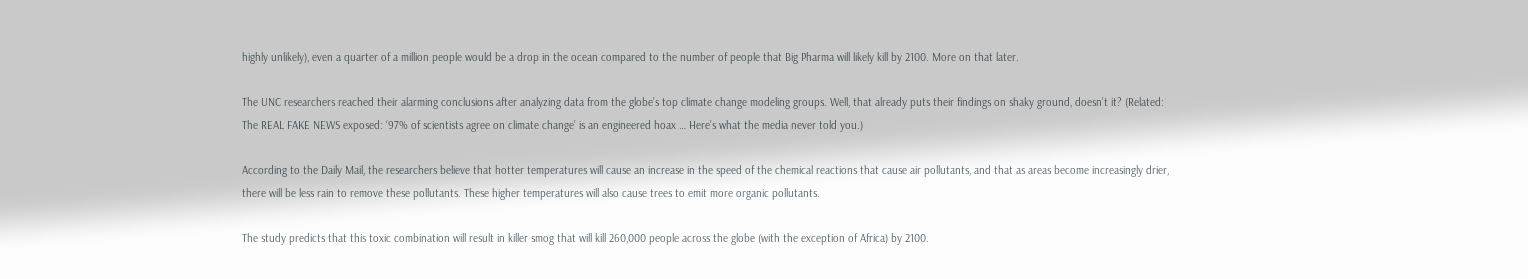highly unlikely), even a quarter of a million people would be a drop in the ocean compared to the number of people that Big Pharma will likely kill by 2100. More on that later.

The UNC researchers reached their alarming conclusions after analyzing data from the globe’s top climate change modeling groups. Well, that already puts their findings on shaky ground, doesn’t it? (Related: The REAL FAKE NEWS exposed: ‘97% of scientists agree on climate change’ is an engineered hoax … Here’s what the media never told you.)

According to the Daily Mail, the researchers believe that hotter temperatures will cause an increase in the speed of the chemical reactions that cause air pollutants, and that as areas become increasingly drier, there will be less rain to remove these pollutants. These higher temperatures will also cause trees to emit more organic pollutants.

The study predicts that this toxic combination will result in killer smog that will kill 260,000 people across the globe (with the exception of Africa) by 2100.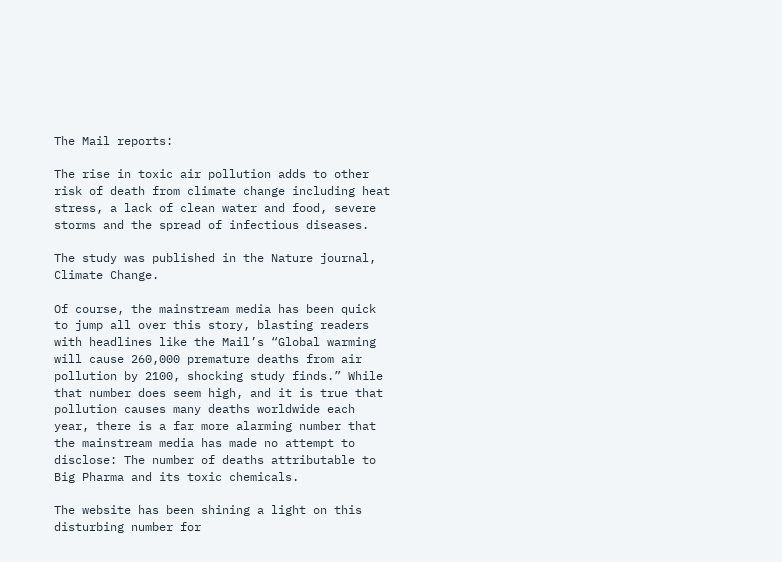The Mail reports:

The rise in toxic air pollution adds to other risk of death from climate change including heat stress, a lack of clean water and food, severe storms and the spread of infectious diseases.

The study was published in the Nature journal, Climate Change.

Of course, the mainstream media has been quick to jump all over this story, blasting readers with headlines like the Mail’s “Global warming will cause 260,000 premature deaths from air pollution by 2100, shocking study finds.” While that number does seem high, and it is true that pollution causes many deaths worldwide each year, there is a far more alarming number that the mainstream media has made no attempt to disclose: The number of deaths attributable to Big Pharma and its toxic chemicals.

The website has been shining a light on this disturbing number for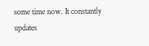some time now. It constantly updates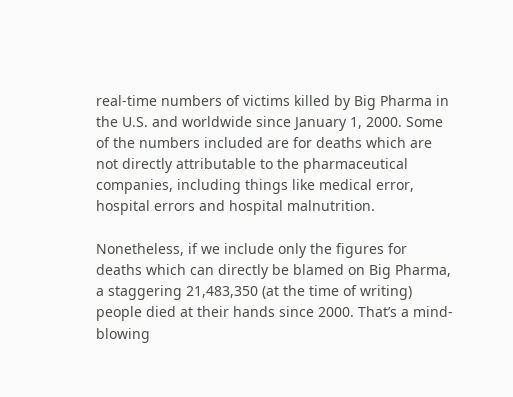real-time numbers of victims killed by Big Pharma in the U.S. and worldwide since January 1, 2000. Some of the numbers included are for deaths which are not directly attributable to the pharmaceutical companies, including things like medical error, hospital errors and hospital malnutrition.

Nonetheless, if we include only the figures for deaths which can directly be blamed on Big Pharma, a staggering 21,483,350 (at the time of writing) people died at their hands since 2000. That’s a mind-blowing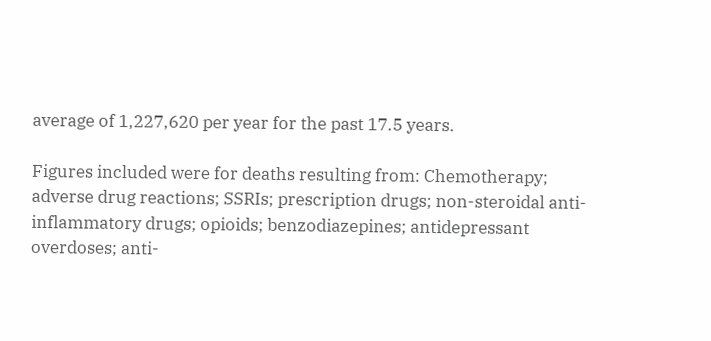average of 1,227,620 per year for the past 17.5 years.

Figures included were for deaths resulting from: Chemotherapy; adverse drug reactions; SSRIs; prescription drugs; non-steroidal anti-inflammatory drugs; opioids; benzodiazepines; antidepressant overdoses; anti-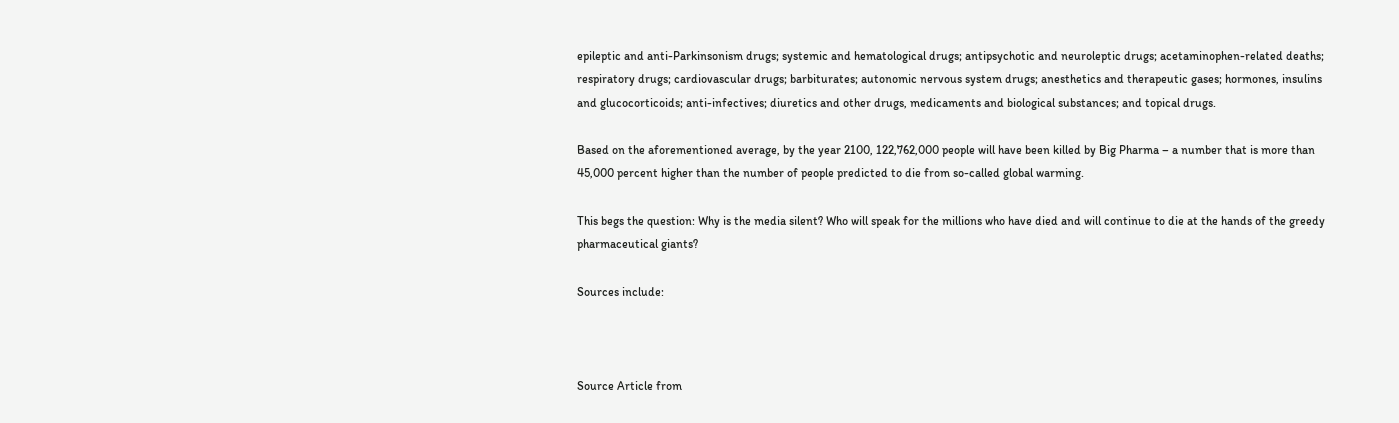epileptic and anti-Parkinsonism drugs; systemic and hematological drugs; antipsychotic and neuroleptic drugs; acetaminophen-related deaths; respiratory drugs; cardiovascular drugs; barbiturates; autonomic nervous system drugs; anesthetics and therapeutic gases; hormones, insulins and glucocorticoids; anti-infectives; diuretics and other drugs, medicaments and biological substances; and topical drugs.

Based on the aforementioned average, by the year 2100, 122,762,000 people will have been killed by Big Pharma – a number that is more than 45,000 percent higher than the number of people predicted to die from so-called global warming.

This begs the question: Why is the media silent? Who will speak for the millions who have died and will continue to die at the hands of the greedy pharmaceutical giants?

Sources include:



Source Article from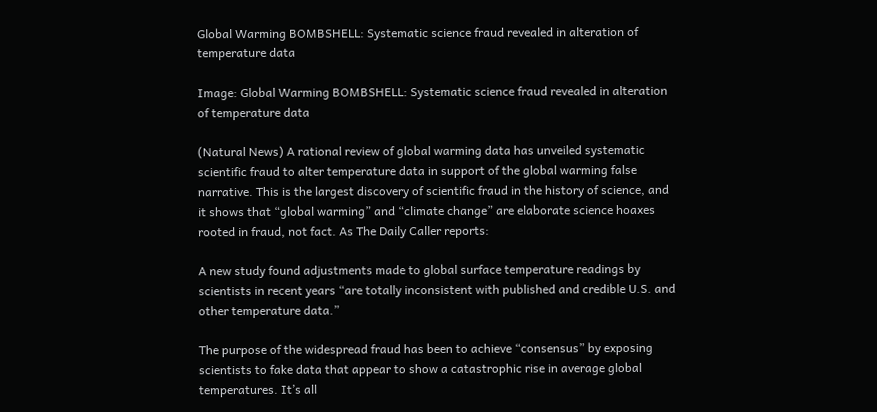Global Warming BOMBSHELL: Systematic science fraud revealed in alteration of temperature data

Image: Global Warming BOMBSHELL: Systematic science fraud revealed in alteration of temperature data

(Natural News) A rational review of global warming data has unveiled systematic scientific fraud to alter temperature data in support of the global warming false narrative. This is the largest discovery of scientific fraud in the history of science, and it shows that “global warming” and “climate change” are elaborate science hoaxes rooted in fraud, not fact. As The Daily Caller reports:

A new study found adjustments made to global surface temperature readings by scientists in recent years “are totally inconsistent with published and credible U.S. and other temperature data.”

The purpose of the widespread fraud has been to achieve “consensus” by exposing scientists to fake data that appear to show a catastrophic rise in average global temperatures. It’s all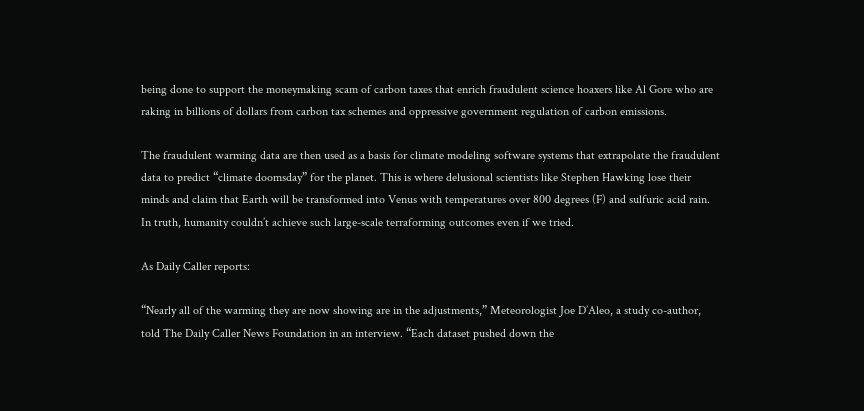being done to support the moneymaking scam of carbon taxes that enrich fraudulent science hoaxers like Al Gore who are raking in billions of dollars from carbon tax schemes and oppressive government regulation of carbon emissions.

The fraudulent warming data are then used as a basis for climate modeling software systems that extrapolate the fraudulent data to predict “climate doomsday” for the planet. This is where delusional scientists like Stephen Hawking lose their minds and claim that Earth will be transformed into Venus with temperatures over 800 degrees (F) and sulfuric acid rain. In truth, humanity couldn’t achieve such large-scale terraforming outcomes even if we tried.

As Daily Caller reports:

“Nearly all of the warming they are now showing are in the adjustments,” Meteorologist Joe D’Aleo, a study co-author, told The Daily Caller News Foundation in an interview. “Each dataset pushed down the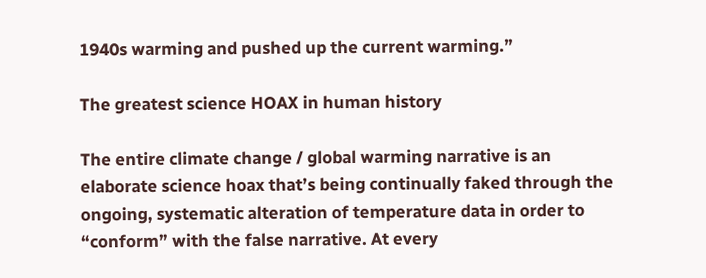1940s warming and pushed up the current warming.”

The greatest science HOAX in human history

The entire climate change / global warming narrative is an elaborate science hoax that’s being continually faked through the ongoing, systematic alteration of temperature data in order to “conform” with the false narrative. At every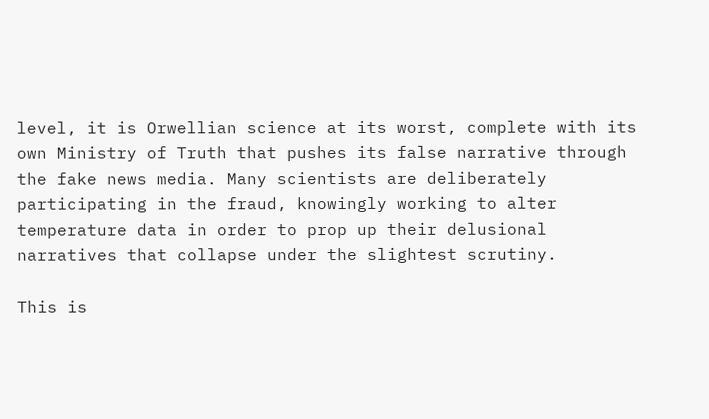level, it is Orwellian science at its worst, complete with its own Ministry of Truth that pushes its false narrative through the fake news media. Many scientists are deliberately participating in the fraud, knowingly working to alter temperature data in order to prop up their delusional narratives that collapse under the slightest scrutiny.

This is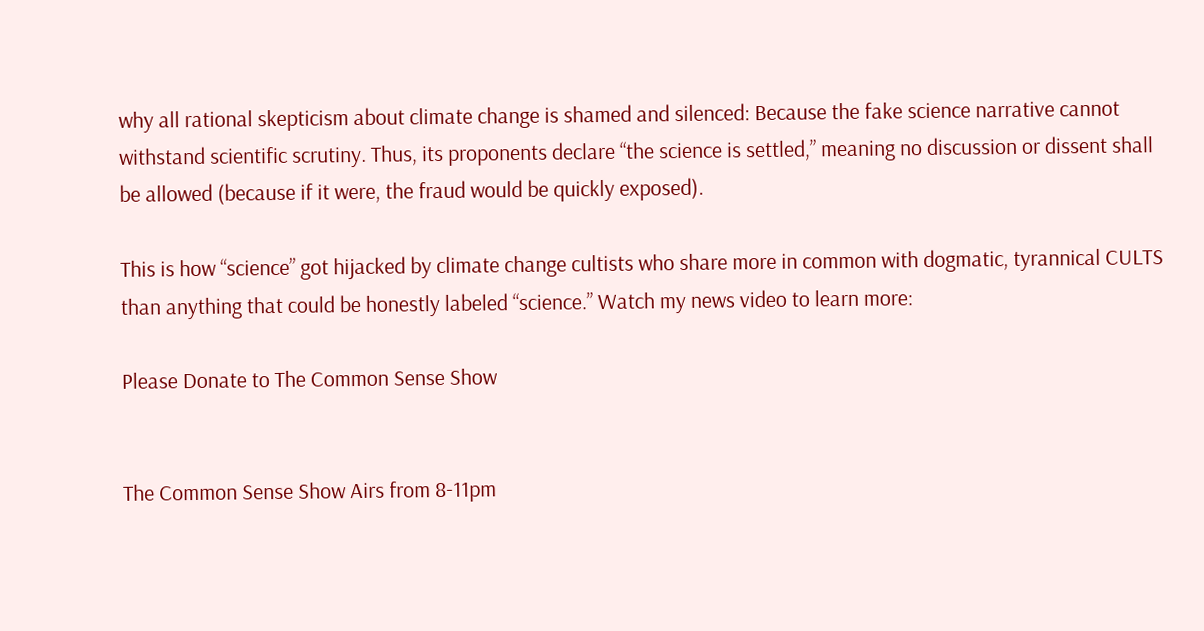why all rational skepticism about climate change is shamed and silenced: Because the fake science narrative cannot withstand scientific scrutiny. Thus, its proponents declare “the science is settled,” meaning no discussion or dissent shall be allowed (because if it were, the fraud would be quickly exposed).

This is how “science” got hijacked by climate change cultists who share more in common with dogmatic, tyrannical CULTS than anything that could be honestly labeled “science.” Watch my news video to learn more:

Please Donate to The Common Sense Show


The Common Sense Show Airs from 8-11pm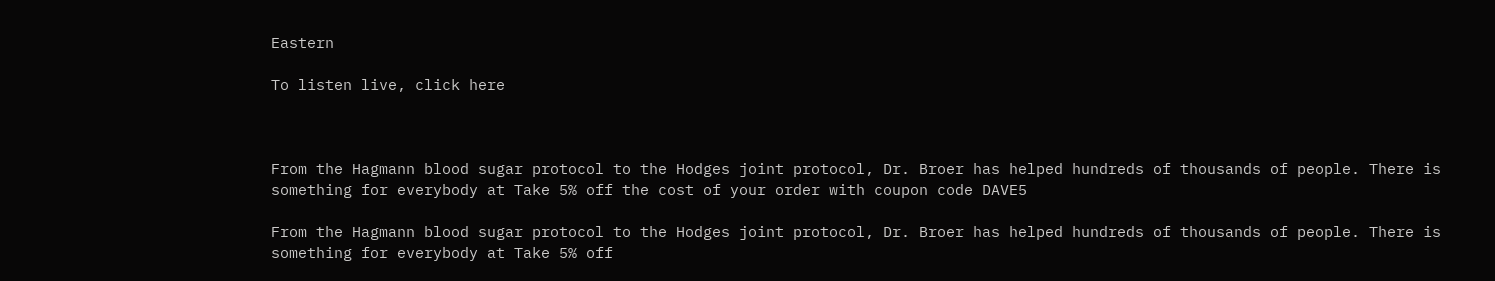Eastern

To listen live, click here



From the Hagmann blood sugar protocol to the Hodges joint protocol, Dr. Broer has helped hundreds of thousands of people. There is something for everybody at Take 5% off the cost of your order with coupon code DAVE5

From the Hagmann blood sugar protocol to the Hodges joint protocol, Dr. Broer has helped hundreds of thousands of people. There is something for everybody at Take 5% off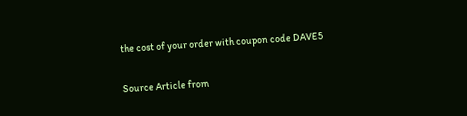the cost of your order with coupon code DAVE5

Source Article from